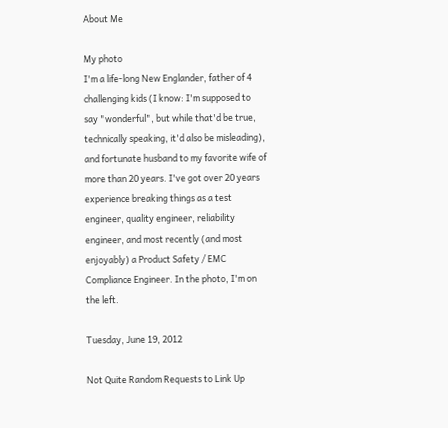About Me

My photo
I'm a life-long New Englander, father of 4 challenging kids (I know: I'm supposed to say "wonderful", but while that'd be true, technically speaking, it'd also be misleading), and fortunate husband to my favorite wife of more than 20 years. I've got over 20 years experience breaking things as a test engineer, quality engineer, reliability engineer, and most recently (and most enjoyably) a Product Safety / EMC Compliance Engineer. In the photo, I'm on the left.

Tuesday, June 19, 2012

Not Quite Random Requests to Link Up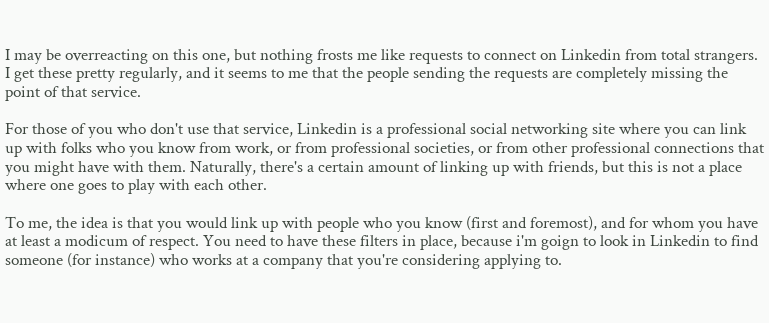I may be overreacting on this one, but nothing frosts me like requests to connect on Linkedin from total strangers. I get these pretty regularly, and it seems to me that the people sending the requests are completely missing the point of that service.

For those of you who don't use that service, Linkedin is a professional social networking site where you can link up with folks who you know from work, or from professional societies, or from other professional connections that you might have with them. Naturally, there's a certain amount of linking up with friends, but this is not a place where one goes to play with each other.

To me, the idea is that you would link up with people who you know (first and foremost), and for whom you have at least a modicum of respect. You need to have these filters in place, because i'm goign to look in Linkedin to find someone (for instance) who works at a company that you're considering applying to.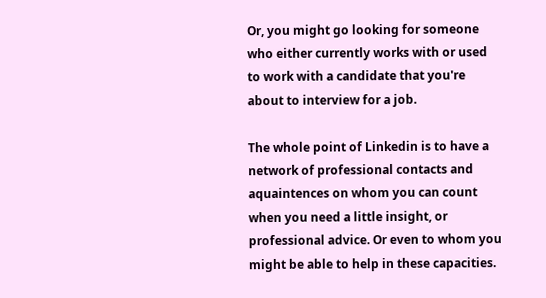Or, you might go looking for someone who either currently works with or used to work with a candidate that you're about to interview for a job.

The whole point of Linkedin is to have a network of professional contacts and aquaintences on whom you can count when you need a little insight, or professional advice. Or even to whom you might be able to help in these capacities.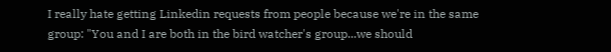I really hate getting Linkedin requests from people because we're in the same group: "You and I are both in the bird watcher's group...we should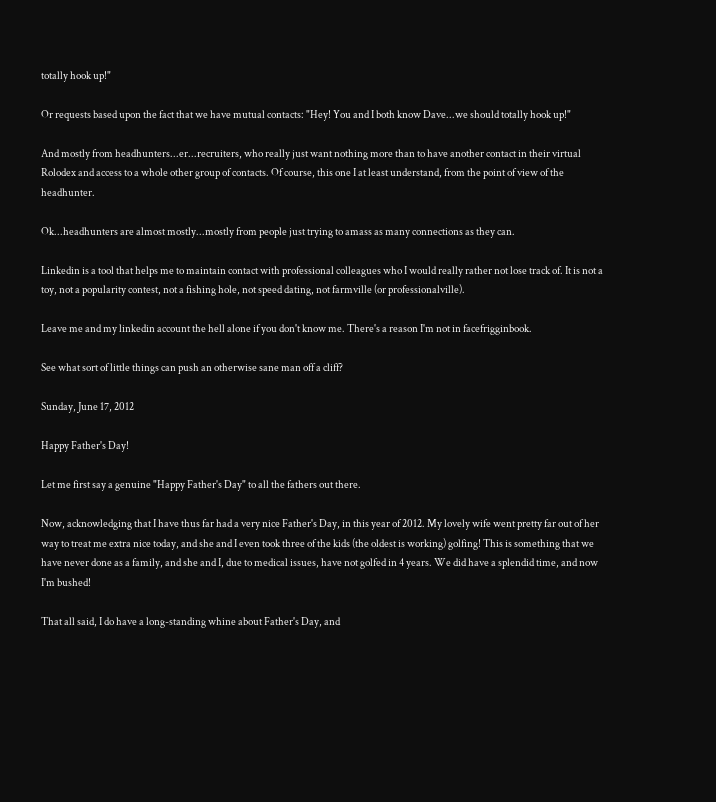totally hook up!"

Or requests based upon the fact that we have mutual contacts: "Hey! You and I both know Dave...we should totally hook up!"

And mostly from headhunters...er...recruiters, who really just want nothing more than to have another contact in their virtual Rolodex and access to a whole other group of contacts. Of course, this one I at least understand, from the point of view of the headhunter.

Ok...headhunters are almost mostly...mostly from people just trying to amass as many connections as they can.

Linkedin is a tool that helps me to maintain contact with professional colleagues who I would really rather not lose track of. It is not a toy, not a popularity contest, not a fishing hole, not speed dating, not farmville (or professionalville).

Leave me and my linkedin account the hell alone if you don't know me. There's a reason I'm not in facefrigginbook.

See what sort of little things can push an otherwise sane man off a cliff?

Sunday, June 17, 2012

Happy Father's Day!

Let me first say a genuine "Happy Father's Day" to all the fathers out there.

Now, acknowledging that I have thus far had a very nice Father's Day, in this year of 2012. My lovely wife went pretty far out of her way to treat me extra nice today, and she and I even took three of the kids (the oldest is working) golfing! This is something that we have never done as a family, and she and I, due to medical issues, have not golfed in 4 years. We did have a splendid time, and now I'm bushed!

That all said, I do have a long-standing whine about Father's Day, and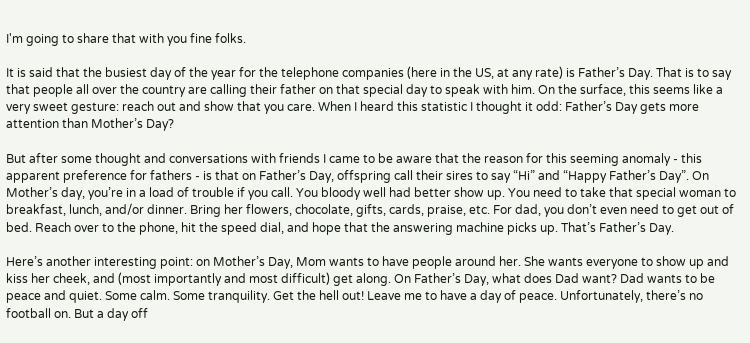I'm going to share that with you fine folks.

It is said that the busiest day of the year for the telephone companies (here in the US, at any rate) is Father’s Day. That is to say that people all over the country are calling their father on that special day to speak with him. On the surface, this seems like a very sweet gesture: reach out and show that you care. When I heard this statistic I thought it odd: Father’s Day gets more attention than Mother’s Day?

But after some thought and conversations with friends I came to be aware that the reason for this seeming anomaly - this apparent preference for fathers - is that on Father’s Day, offspring call their sires to say “Hi” and “Happy Father’s Day”. On Mother’s day, you’re in a load of trouble if you call. You bloody well had better show up. You need to take that special woman to breakfast, lunch, and/or dinner. Bring her flowers, chocolate, gifts, cards, praise, etc. For dad, you don’t even need to get out of bed. Reach over to the phone, hit the speed dial, and hope that the answering machine picks up. That’s Father’s Day.

Here’s another interesting point: on Mother’s Day, Mom wants to have people around her. She wants everyone to show up and kiss her cheek, and (most importantly and most difficult) get along. On Father’s Day, what does Dad want? Dad wants to be peace and quiet. Some calm. Some tranquility. Get the hell out! Leave me to have a day of peace. Unfortunately, there’s no football on. But a day off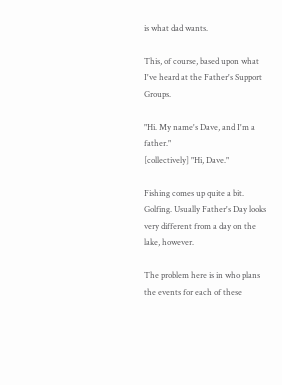is what dad wants.

This, of course, based upon what I've heard at the Father's Support Groups.

"Hi. My name's Dave, and I'm a father."
[collectively] "Hi, Dave."

Fishing comes up quite a bit. Golfing. Usually Father's Day looks very different from a day on the lake, however.

The problem here is in who plans the events for each of these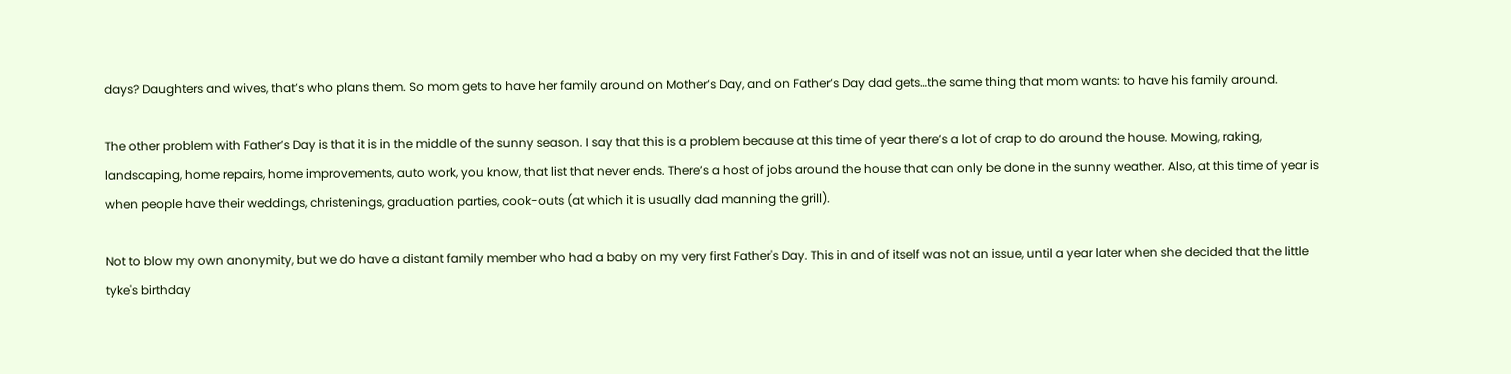days? Daughters and wives, that’s who plans them. So mom gets to have her family around on Mother’s Day, and on Father’s Day dad gets…the same thing that mom wants: to have his family around.

The other problem with Father’s Day is that it is in the middle of the sunny season. I say that this is a problem because at this time of year there’s a lot of crap to do around the house. Mowing, raking, landscaping, home repairs, home improvements, auto work, you know, that list that never ends. There’s a host of jobs around the house that can only be done in the sunny weather. Also, at this time of year is when people have their weddings, christenings, graduation parties, cook-outs (at which it is usually dad manning the grill).

Not to blow my own anonymity, but we do have a distant family member who had a baby on my very first Father's Day. This in and of itself was not an issue, until a year later when she decided that the little tyke's birthday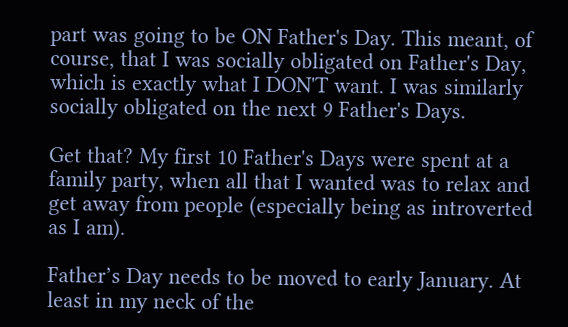part was going to be ON Father's Day. This meant, of course, that I was socially obligated on Father's Day, which is exactly what I DON'T want. I was similarly socially obligated on the next 9 Father's Days.

Get that? My first 10 Father's Days were spent at a family party, when all that I wanted was to relax and get away from people (especially being as introverted as I am).

Father’s Day needs to be moved to early January. At least in my neck of the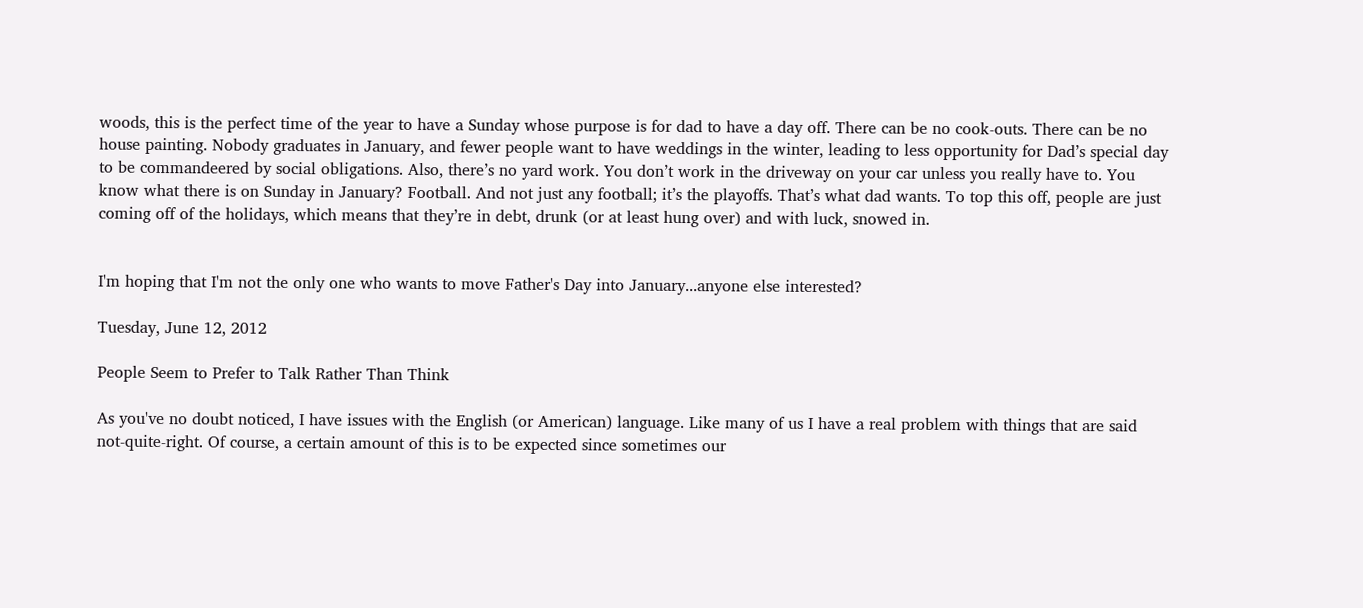woods, this is the perfect time of the year to have a Sunday whose purpose is for dad to have a day off. There can be no cook-outs. There can be no house painting. Nobody graduates in January, and fewer people want to have weddings in the winter, leading to less opportunity for Dad’s special day to be commandeered by social obligations. Also, there’s no yard work. You don’t work in the driveway on your car unless you really have to. You know what there is on Sunday in January? Football. And not just any football; it’s the playoffs. That’s what dad wants. To top this off, people are just coming off of the holidays, which means that they’re in debt, drunk (or at least hung over) and with luck, snowed in.


I'm hoping that I'm not the only one who wants to move Father's Day into January...anyone else interested?

Tuesday, June 12, 2012

People Seem to Prefer to Talk Rather Than Think

As you've no doubt noticed, I have issues with the English (or American) language. Like many of us I have a real problem with things that are said not-quite-right. Of course, a certain amount of this is to be expected since sometimes our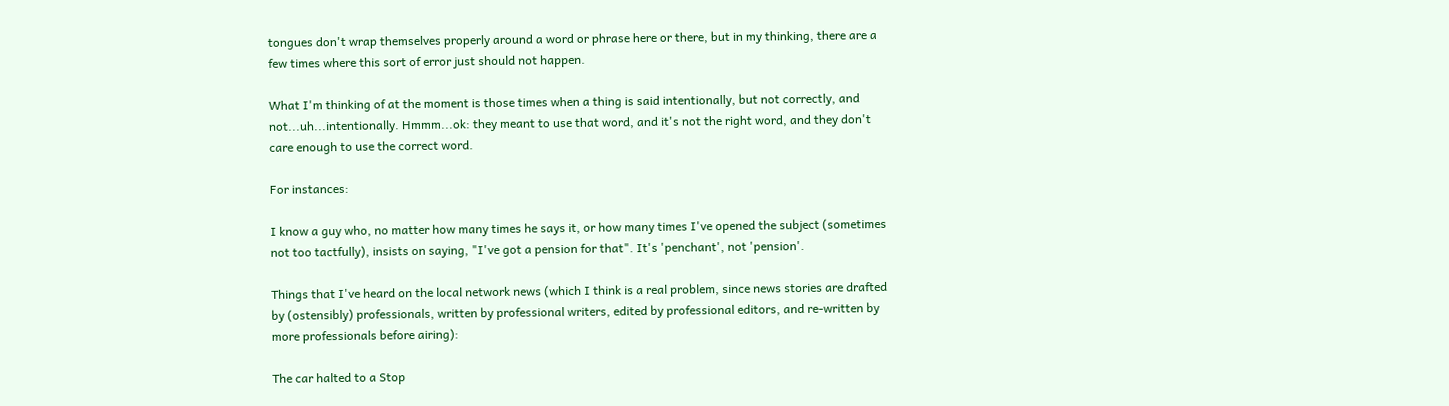tongues don't wrap themselves properly around a word or phrase here or there, but in my thinking, there are a few times where this sort of error just should not happen.

What I'm thinking of at the moment is those times when a thing is said intentionally, but not correctly, and not...uh...intentionally. Hmmm...ok: they meant to use that word, and it's not the right word, and they don't care enough to use the correct word.

For instances:

I know a guy who, no matter how many times he says it, or how many times I've opened the subject (sometimes not too tactfully), insists on saying, "I've got a pension for that". It's 'penchant', not 'pension'.

Things that I've heard on the local network news (which I think is a real problem, since news stories are drafted by (ostensibly) professionals, written by professional writers, edited by professional editors, and re-written by more professionals before airing):

The car halted to a Stop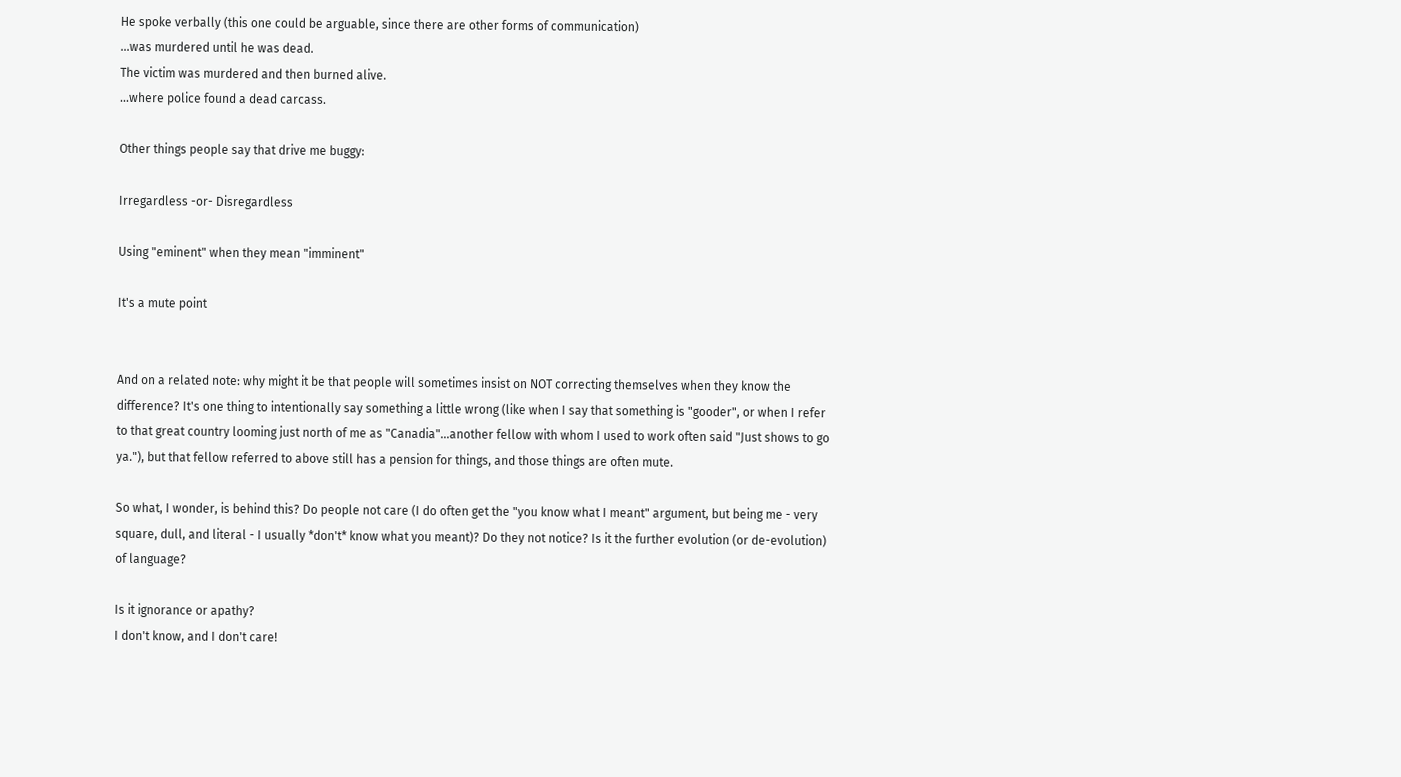He spoke verbally (this one could be arguable, since there are other forms of communication)
...was murdered until he was dead.
The victim was murdered and then burned alive.
...where police found a dead carcass.

Other things people say that drive me buggy:

Irregardless -or- Disregardless

Using "eminent" when they mean "imminent"

It's a mute point


And on a related note: why might it be that people will sometimes insist on NOT correcting themselves when they know the difference? It's one thing to intentionally say something a little wrong (like when I say that something is "gooder", or when I refer to that great country looming just north of me as "Canadia"...another fellow with whom I used to work often said "Just shows to go ya."), but that fellow referred to above still has a pension for things, and those things are often mute.

So what, I wonder, is behind this? Do people not care (I do often get the "you know what I meant" argument, but being me - very square, dull, and literal - I usually *don't* know what you meant)? Do they not notice? Is it the further evolution (or de-evolution) of language?

Is it ignorance or apathy?
I don't know, and I don't care!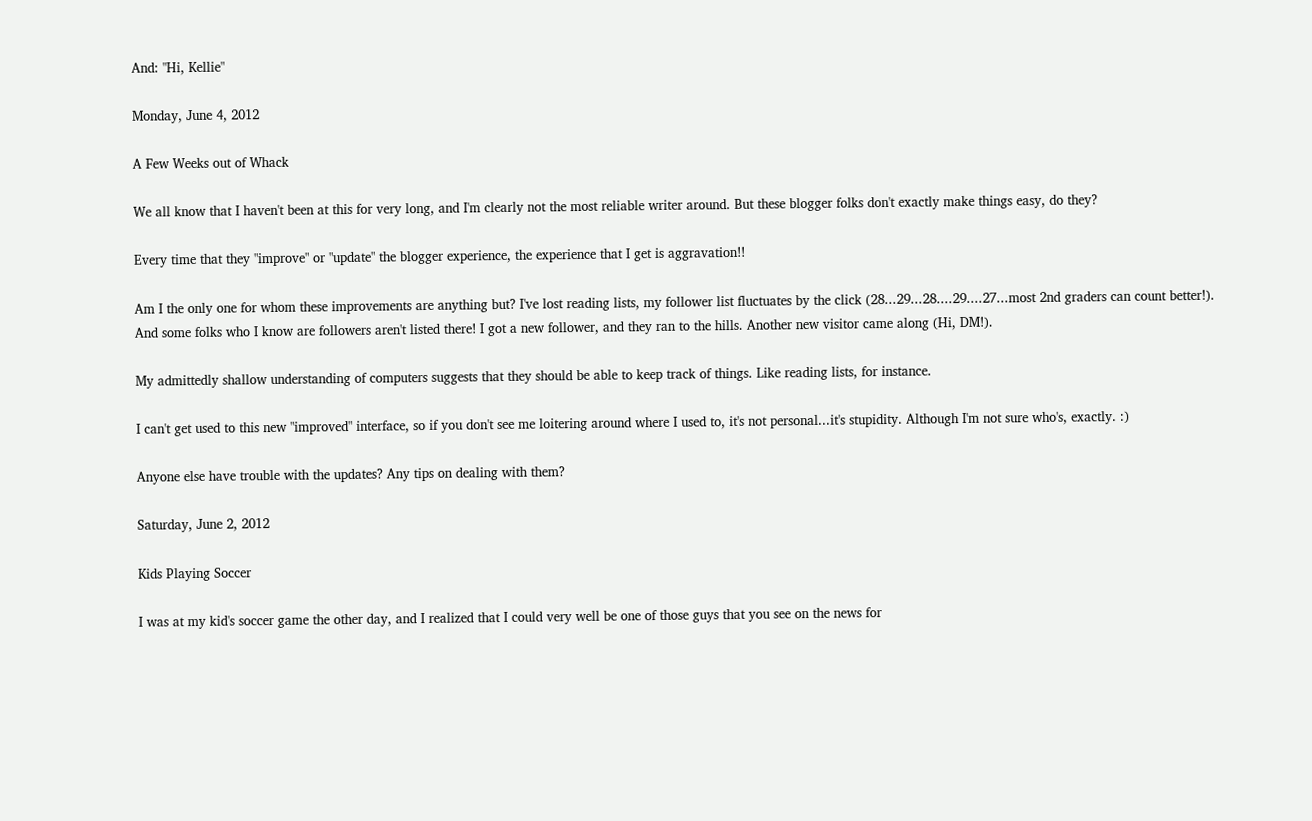And: "Hi, Kellie"

Monday, June 4, 2012

A Few Weeks out of Whack

We all know that I haven't been at this for very long, and I'm clearly not the most reliable writer around. But these blogger folks don't exactly make things easy, do they?

Every time that they "improve" or "update" the blogger experience, the experience that I get is aggravation!!

Am I the only one for whom these improvements are anything but? I've lost reading lists, my follower list fluctuates by the click (28...29...28....29....27...most 2nd graders can count better!). And some folks who I know are followers aren't listed there! I got a new follower, and they ran to the hills. Another new visitor came along (Hi, DM!).

My admittedly shallow understanding of computers suggests that they should be able to keep track of things. Like reading lists, for instance.

I can't get used to this new "improved" interface, so if you don't see me loitering around where I used to, it's not personal...it's stupidity. Although I'm not sure who's, exactly. :)

Anyone else have trouble with the updates? Any tips on dealing with them?

Saturday, June 2, 2012

Kids Playing Soccer

I was at my kid's soccer game the other day, and I realized that I could very well be one of those guys that you see on the news for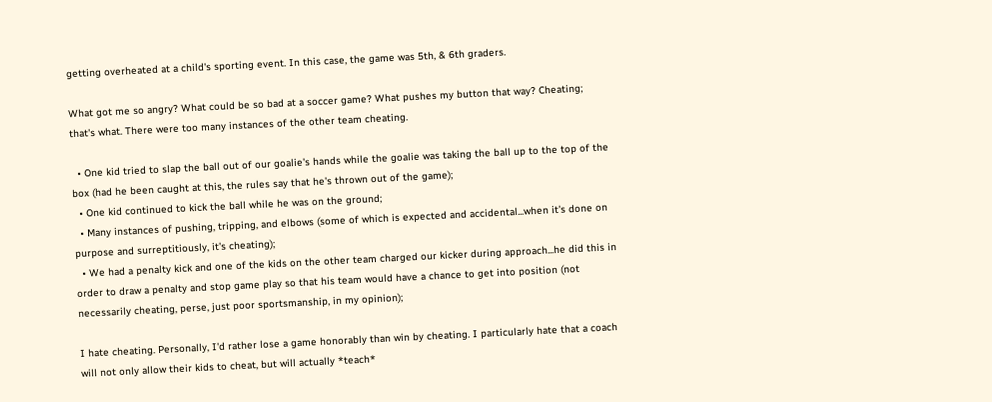getting overheated at a child's sporting event. In this case, the game was 5th, & 6th graders.

What got me so angry? What could be so bad at a soccer game? What pushes my button that way? Cheating; that's what. There were too many instances of the other team cheating.

  • One kid tried to slap the ball out of our goalie's hands while the goalie was taking the ball up to the top of the box (had he been caught at this, the rules say that he's thrown out of the game);
  • One kid continued to kick the ball while he was on the ground;
  • Many instances of pushing, tripping, and elbows (some of which is expected and accidental...when it's done on purpose and surreptitiously, it's cheating);
  • We had a penalty kick and one of the kids on the other team charged our kicker during approach...he did this in order to draw a penalty and stop game play so that his team would have a chance to get into position (not necessarily cheating, perse, just poor sportsmanship, in my opinion);

I hate cheating. Personally, I'd rather lose a game honorably than win by cheating. I particularly hate that a coach will not only allow their kids to cheat, but will actually *teach*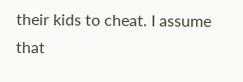their kids to cheat. I assume that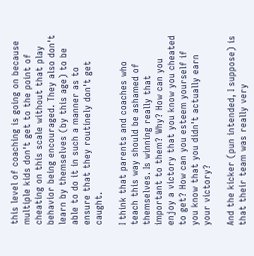this level of coaching is going on because multiple kids don't get to the point of cheating on this scale without that play behavior being encouraged. They also don't learn by themselves (by this age) to be able to do it in such a manner as to ensure that they routinely don't get caught.

I think that parents and coaches who teach this way should be ashamed of themselves. Is winning really that important to them? Why? How can you enjoy a victory that you know you cheated to get? How can you esteem yourself if you know that you didn't actually earn your victory?

And the kicker (pun intended, I suppose) is that their team was really very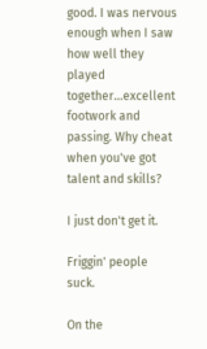good. I was nervous enough when I saw how well they played together...excellent footwork and passing. Why cheat when you've got talent and skills?

I just don't get it.

Friggin' people suck.

On the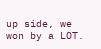up side, we won by a LOT.